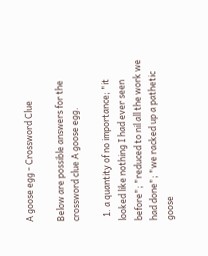A goose egg - Crossword Clue

Below are possible answers for the crossword clue A goose egg.

  1. a quantity of no importance; "it looked like nothing I had ever seen before"; "reduced to nil all the work we had done"; "we racked up a pathetic goose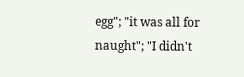egg"; "it was all for naught"; "I didn't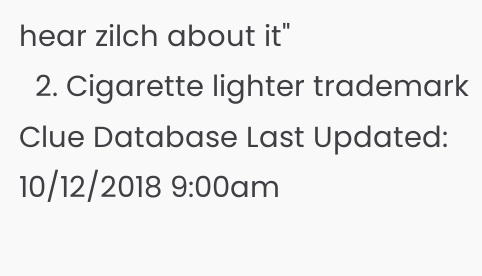hear zilch about it"
  2. Cigarette lighter trademark
Clue Database Last Updated: 10/12/2018 9:00am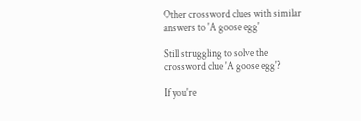Other crossword clues with similar answers to 'A goose egg'

Still struggling to solve the crossword clue 'A goose egg'?

If you're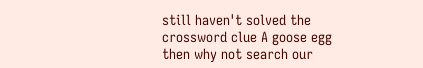still haven't solved the crossword clue A goose egg then why not search our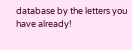database by the letters you have already!